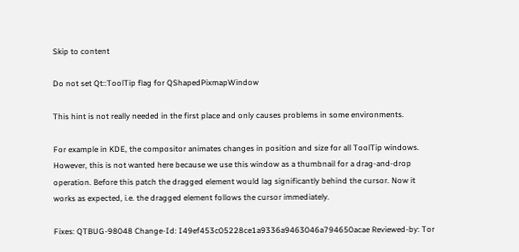Skip to content

Do not set Qt::ToolTip flag for QShapedPixmapWindow

This hint is not really needed in the first place and only causes problems in some environments.

For example in KDE, the compositor animates changes in position and size for all ToolTip windows. However, this is not wanted here because we use this window as a thumbnail for a drag-and-drop operation. Before this patch the dragged element would lag significantly behind the cursor. Now it works as expected, i.e. the dragged element follows the cursor immediately.

Fixes: QTBUG-98048 Change-Id: I49ef453c05228ce1a9336a9463046a794650acae Reviewed-by: Tor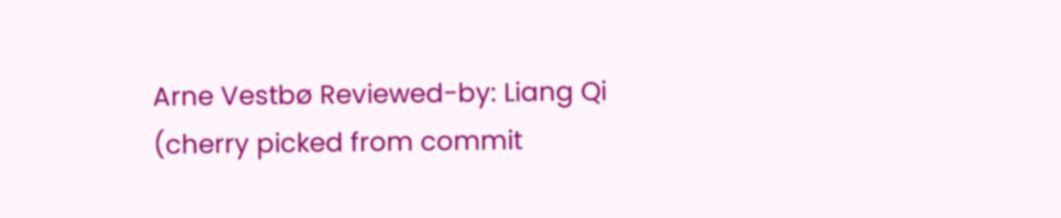Arne Vestbø Reviewed-by: Liang Qi (cherry picked from commit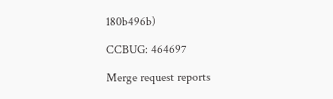180b496b)

CCBUG: 464697

Merge request reports